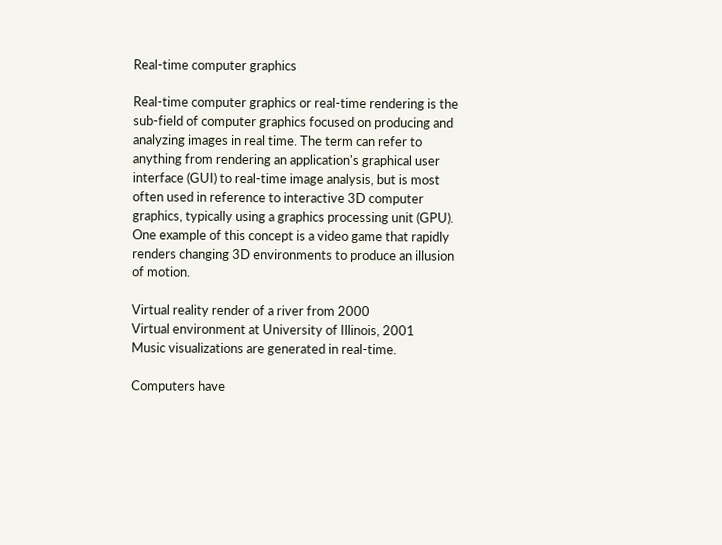Real-time computer graphics

Real-time computer graphics or real-time rendering is the sub-field of computer graphics focused on producing and analyzing images in real time. The term can refer to anything from rendering an application's graphical user interface (GUI) to real-time image analysis, but is most often used in reference to interactive 3D computer graphics, typically using a graphics processing unit (GPU). One example of this concept is a video game that rapidly renders changing 3D environments to produce an illusion of motion.

Virtual reality render of a river from 2000
Virtual environment at University of Illinois, 2001
Music visualizations are generated in real-time.

Computers have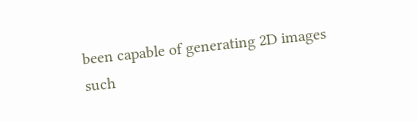been capable of generating 2D images such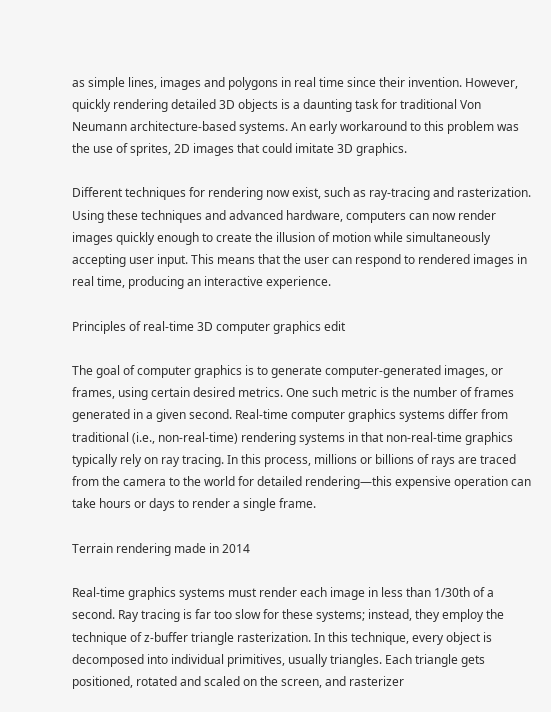as simple lines, images and polygons in real time since their invention. However, quickly rendering detailed 3D objects is a daunting task for traditional Von Neumann architecture-based systems. An early workaround to this problem was the use of sprites, 2D images that could imitate 3D graphics.

Different techniques for rendering now exist, such as ray-tracing and rasterization. Using these techniques and advanced hardware, computers can now render images quickly enough to create the illusion of motion while simultaneously accepting user input. This means that the user can respond to rendered images in real time, producing an interactive experience.

Principles of real-time 3D computer graphics edit

The goal of computer graphics is to generate computer-generated images, or frames, using certain desired metrics. One such metric is the number of frames generated in a given second. Real-time computer graphics systems differ from traditional (i.e., non-real-time) rendering systems in that non-real-time graphics typically rely on ray tracing. In this process, millions or billions of rays are traced from the camera to the world for detailed rendering—this expensive operation can take hours or days to render a single frame.

Terrain rendering made in 2014

Real-time graphics systems must render each image in less than 1/30th of a second. Ray tracing is far too slow for these systems; instead, they employ the technique of z-buffer triangle rasterization. In this technique, every object is decomposed into individual primitives, usually triangles. Each triangle gets positioned, rotated and scaled on the screen, and rasterizer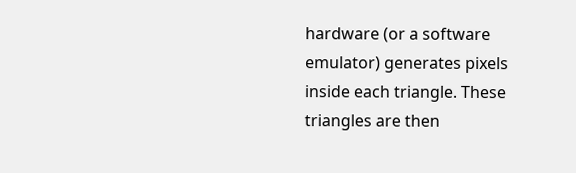hardware (or a software emulator) generates pixels inside each triangle. These triangles are then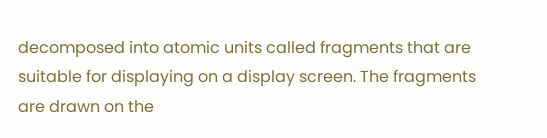decomposed into atomic units called fragments that are suitable for displaying on a display screen. The fragments are drawn on the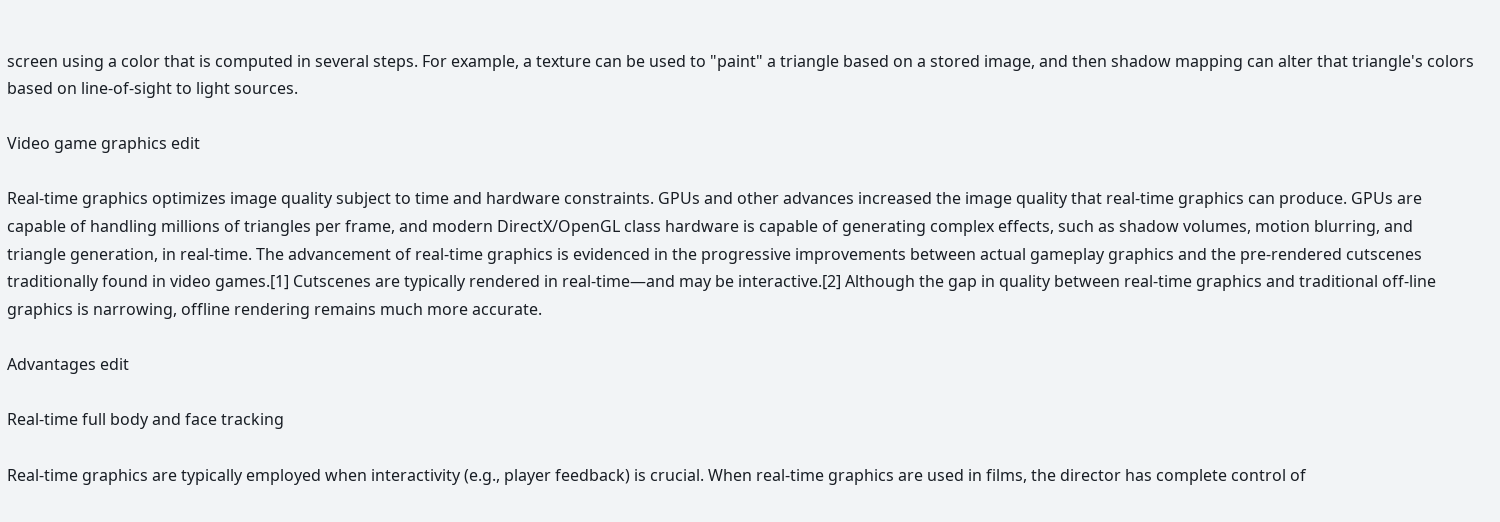screen using a color that is computed in several steps. For example, a texture can be used to "paint" a triangle based on a stored image, and then shadow mapping can alter that triangle's colors based on line-of-sight to light sources.

Video game graphics edit

Real-time graphics optimizes image quality subject to time and hardware constraints. GPUs and other advances increased the image quality that real-time graphics can produce. GPUs are capable of handling millions of triangles per frame, and modern DirectX/OpenGL class hardware is capable of generating complex effects, such as shadow volumes, motion blurring, and triangle generation, in real-time. The advancement of real-time graphics is evidenced in the progressive improvements between actual gameplay graphics and the pre-rendered cutscenes traditionally found in video games.[1] Cutscenes are typically rendered in real-time—and may be interactive.[2] Although the gap in quality between real-time graphics and traditional off-line graphics is narrowing, offline rendering remains much more accurate.

Advantages edit

Real-time full body and face tracking

Real-time graphics are typically employed when interactivity (e.g., player feedback) is crucial. When real-time graphics are used in films, the director has complete control of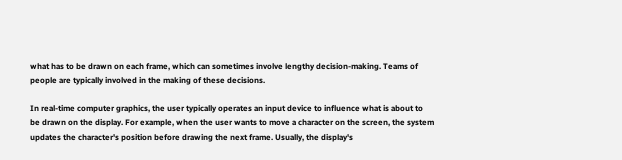what has to be drawn on each frame, which can sometimes involve lengthy decision-making. Teams of people are typically involved in the making of these decisions.

In real-time computer graphics, the user typically operates an input device to influence what is about to be drawn on the display. For example, when the user wants to move a character on the screen, the system updates the character's position before drawing the next frame. Usually, the display's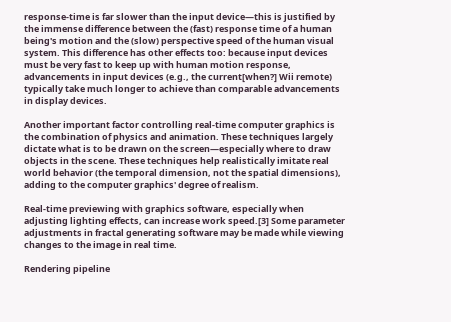response-time is far slower than the input device—this is justified by the immense difference between the (fast) response time of a human being's motion and the (slow) perspective speed of the human visual system. This difference has other effects too: because input devices must be very fast to keep up with human motion response, advancements in input devices (e.g., the current[when?] Wii remote) typically take much longer to achieve than comparable advancements in display devices.

Another important factor controlling real-time computer graphics is the combination of physics and animation. These techniques largely dictate what is to be drawn on the screen—especially where to draw objects in the scene. These techniques help realistically imitate real world behavior (the temporal dimension, not the spatial dimensions), adding to the computer graphics' degree of realism.

Real-time previewing with graphics software, especially when adjusting lighting effects, can increase work speed.[3] Some parameter adjustments in fractal generating software may be made while viewing changes to the image in real time.

Rendering pipeline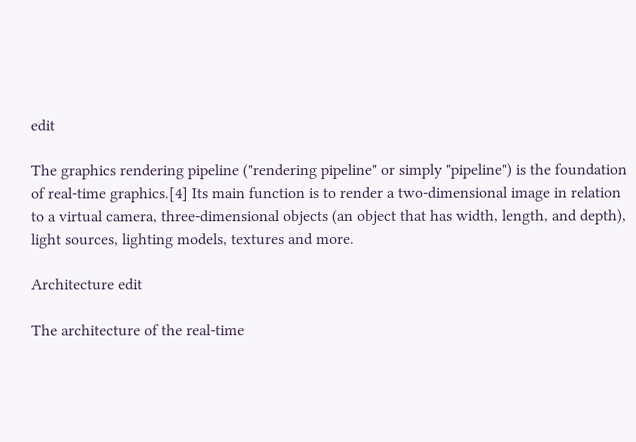edit

The graphics rendering pipeline ("rendering pipeline" or simply "pipeline") is the foundation of real-time graphics.[4] Its main function is to render a two-dimensional image in relation to a virtual camera, three-dimensional objects (an object that has width, length, and depth), light sources, lighting models, textures and more.

Architecture edit

The architecture of the real-time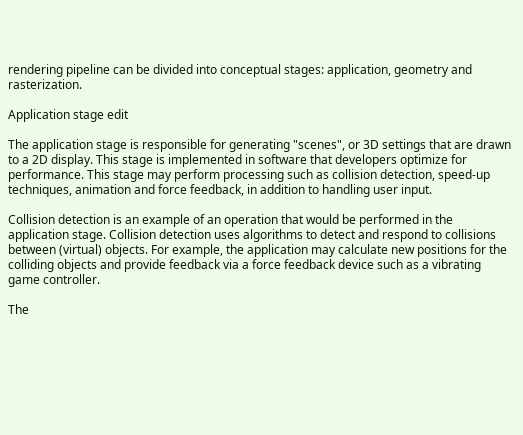rendering pipeline can be divided into conceptual stages: application, geometry and rasterization.

Application stage edit

The application stage is responsible for generating "scenes", or 3D settings that are drawn to a 2D display. This stage is implemented in software that developers optimize for performance. This stage may perform processing such as collision detection, speed-up techniques, animation and force feedback, in addition to handling user input.

Collision detection is an example of an operation that would be performed in the application stage. Collision detection uses algorithms to detect and respond to collisions between (virtual) objects. For example, the application may calculate new positions for the colliding objects and provide feedback via a force feedback device such as a vibrating game controller.

The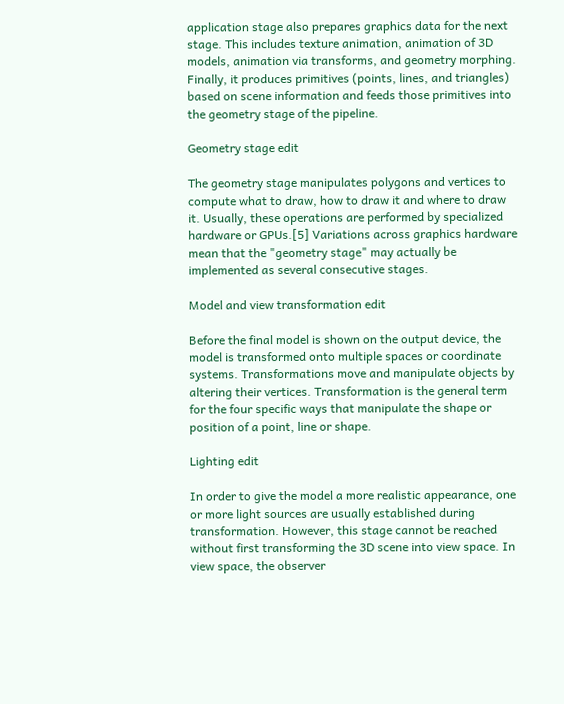application stage also prepares graphics data for the next stage. This includes texture animation, animation of 3D models, animation via transforms, and geometry morphing. Finally, it produces primitives (points, lines, and triangles) based on scene information and feeds those primitives into the geometry stage of the pipeline.

Geometry stage edit

The geometry stage manipulates polygons and vertices to compute what to draw, how to draw it and where to draw it. Usually, these operations are performed by specialized hardware or GPUs.[5] Variations across graphics hardware mean that the "geometry stage" may actually be implemented as several consecutive stages.

Model and view transformation edit

Before the final model is shown on the output device, the model is transformed onto multiple spaces or coordinate systems. Transformations move and manipulate objects by altering their vertices. Transformation is the general term for the four specific ways that manipulate the shape or position of a point, line or shape.

Lighting edit

In order to give the model a more realistic appearance, one or more light sources are usually established during transformation. However, this stage cannot be reached without first transforming the 3D scene into view space. In view space, the observer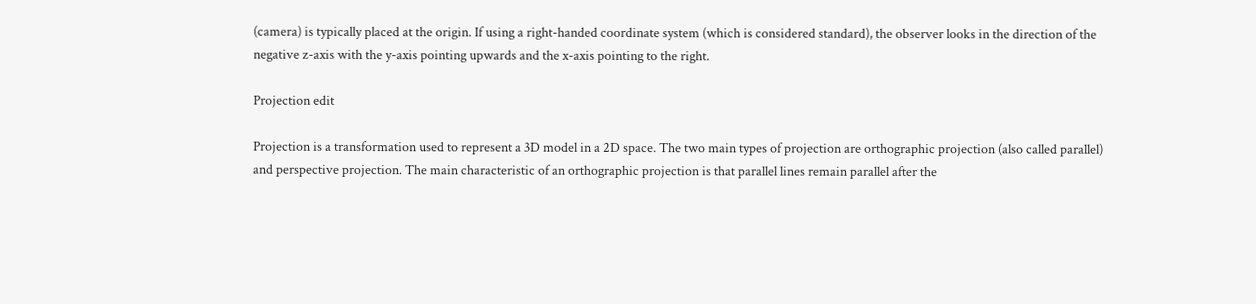(camera) is typically placed at the origin. If using a right-handed coordinate system (which is considered standard), the observer looks in the direction of the negative z-axis with the y-axis pointing upwards and the x-axis pointing to the right.

Projection edit

Projection is a transformation used to represent a 3D model in a 2D space. The two main types of projection are orthographic projection (also called parallel) and perspective projection. The main characteristic of an orthographic projection is that parallel lines remain parallel after the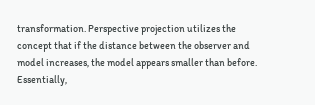transformation. Perspective projection utilizes the concept that if the distance between the observer and model increases, the model appears smaller than before. Essentially,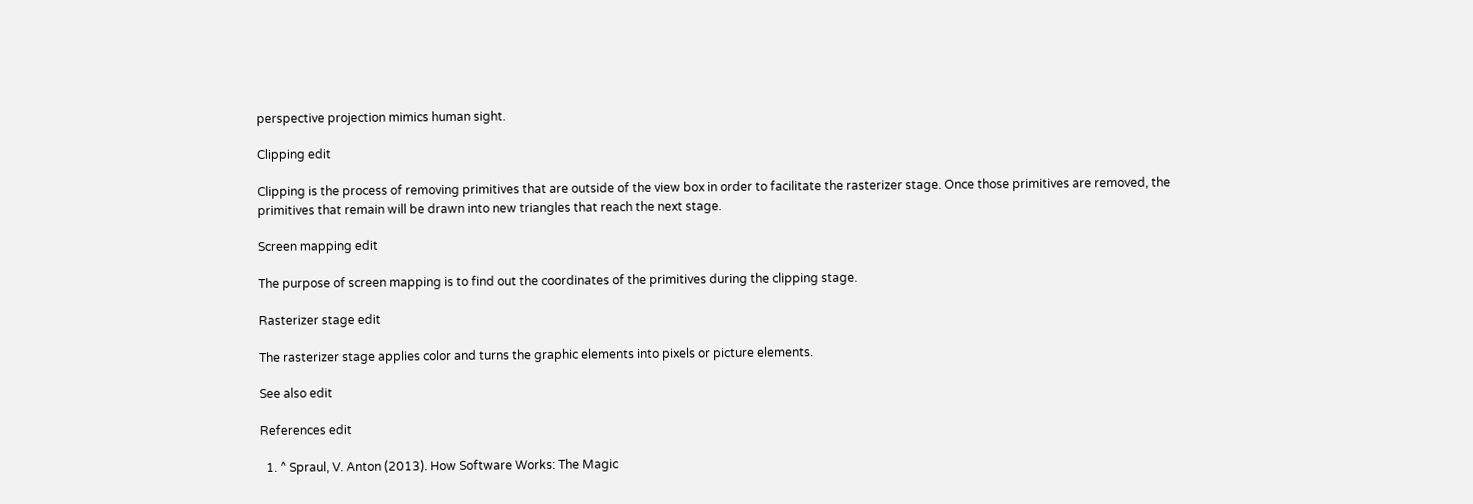perspective projection mimics human sight.

Clipping edit

Clipping is the process of removing primitives that are outside of the view box in order to facilitate the rasterizer stage. Once those primitives are removed, the primitives that remain will be drawn into new triangles that reach the next stage.

Screen mapping edit

The purpose of screen mapping is to find out the coordinates of the primitives during the clipping stage.

Rasterizer stage edit

The rasterizer stage applies color and turns the graphic elements into pixels or picture elements.

See also edit

References edit

  1. ^ Spraul, V. Anton (2013). How Software Works: The Magic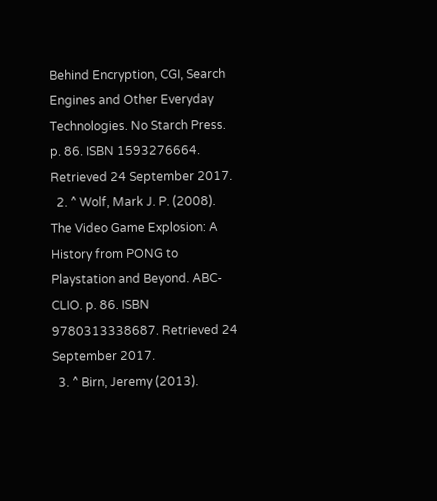Behind Encryption, CGI, Search Engines and Other Everyday Technologies. No Starch Press. p. 86. ISBN 1593276664. Retrieved 24 September 2017.
  2. ^ Wolf, Mark J. P. (2008). The Video Game Explosion: A History from PONG to Playstation and Beyond. ABC-CLIO. p. 86. ISBN 9780313338687. Retrieved 24 September 2017.
  3. ^ Birn, Jeremy (2013).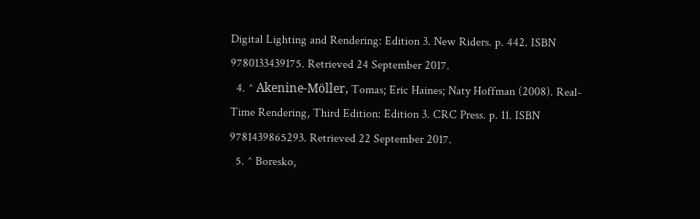Digital Lighting and Rendering: Edition 3. New Riders. p. 442. ISBN 9780133439175. Retrieved 24 September 2017.
  4. ^ Akenine-Möller, Tomas; Eric Haines; Naty Hoffman (2008). Real-Time Rendering, Third Edition: Edition 3. CRC Press. p. 11. ISBN 9781439865293. Retrieved 22 September 2017.
  5. ^ Boresko,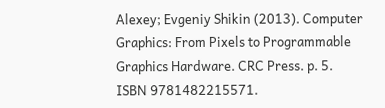Alexey; Evgeniy Shikin (2013). Computer Graphics: From Pixels to Programmable Graphics Hardware. CRC Press. p. 5. ISBN 9781482215571.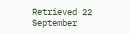Retrieved 22 September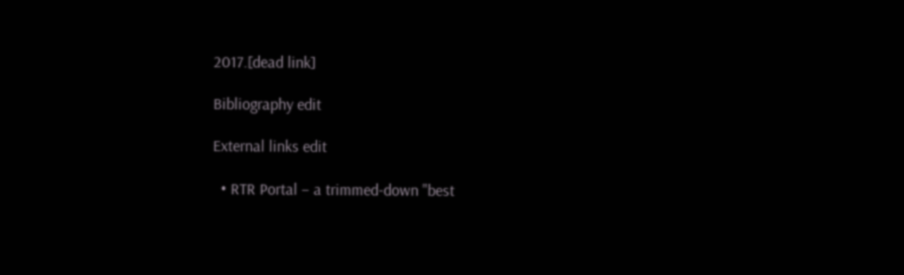2017.[dead link]

Bibliography edit

External links edit

  • RTR Portal – a trimmed-down "best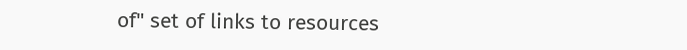of" set of links to resources